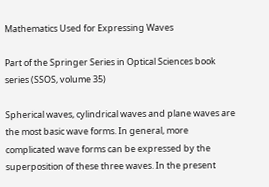Mathematics Used for Expressing Waves

Part of the Springer Series in Optical Sciences book series (SSOS, volume 35)

Spherical waves, cylindrical waves and plane waves are the most basic wave forms. In general, more complicated wave forms can be expressed by the superposition of these three waves. In the present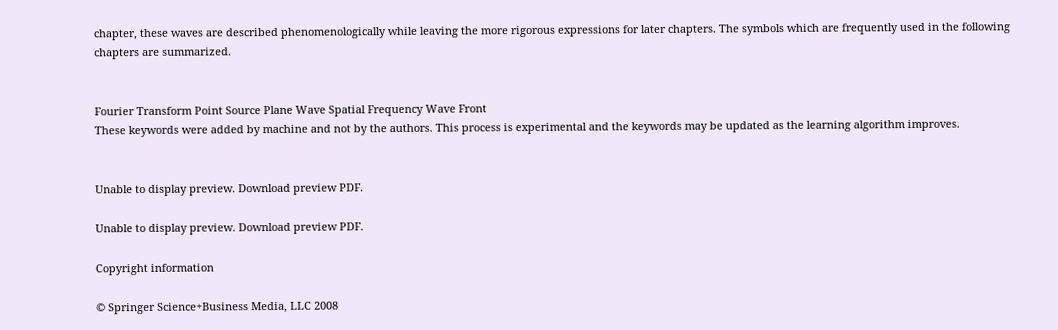chapter, these waves are described phenomenologically while leaving the more rigorous expressions for later chapters. The symbols which are frequently used in the following chapters are summarized.


Fourier Transform Point Source Plane Wave Spatial Frequency Wave Front
These keywords were added by machine and not by the authors. This process is experimental and the keywords may be updated as the learning algorithm improves.


Unable to display preview. Download preview PDF.

Unable to display preview. Download preview PDF.

Copyright information

© Springer Science+Business Media, LLC 2008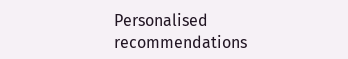Personalised recommendations